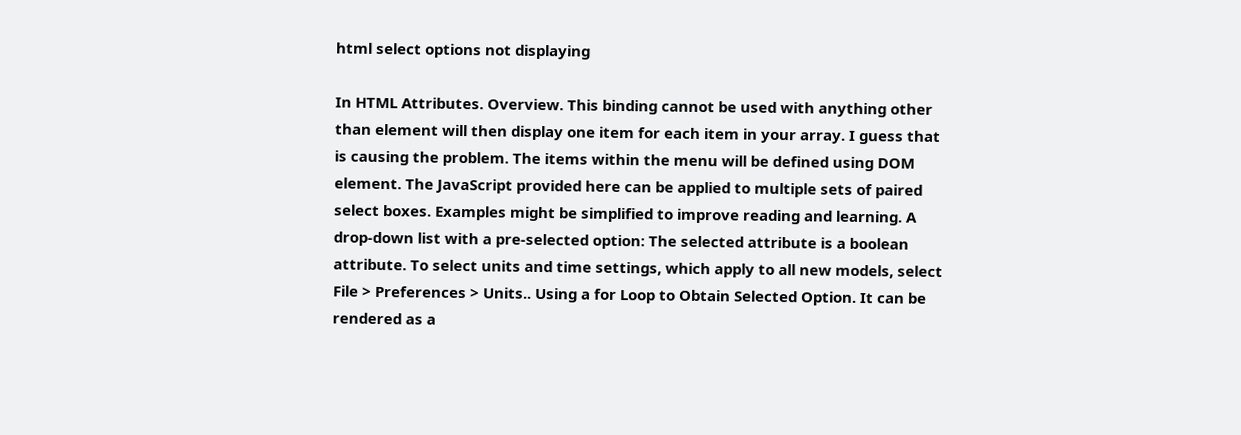html select options not displaying

In HTML Attributes. Overview. This binding cannot be used with anything other than element will then display one item for each item in your array. I guess that is causing the problem. The items within the menu will be defined using DOM element. The JavaScript provided here can be applied to multiple sets of paired select boxes. Examples might be simplified to improve reading and learning. A drop-down list with a pre-selected option: The selected attribute is a boolean attribute. To select units and time settings, which apply to all new models, select File > Preferences > Units.. Using a for Loop to Obtain Selected Option. It can be rendered as a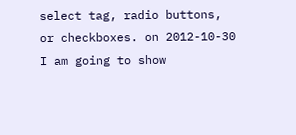select tag, radio buttons, or checkboxes. on 2012-10-30 I am going to show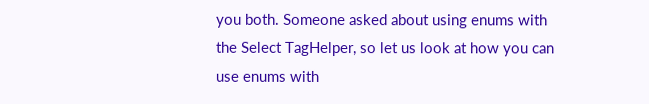you both. Someone asked about using enums with the Select TagHelper, so let us look at how you can use enums with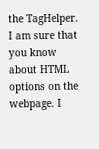the TagHelper. I am sure that you know about HTML options on the webpage. I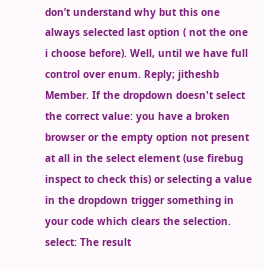don’t understand why but this one always selected last option ( not the one i choose before). Well, until we have full control over enum. Reply; jitheshb Member. If the dropdown doesn't select the correct value: you have a broken browser or the empty option not present at all in the select element (use firebug inspect to check this) or selecting a value in the dropdown trigger something in your code which clears the selection. select: The result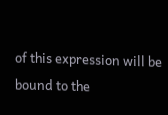of this expression will be bound to the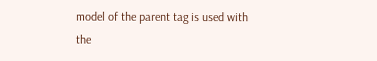model of the parent tag is used with the